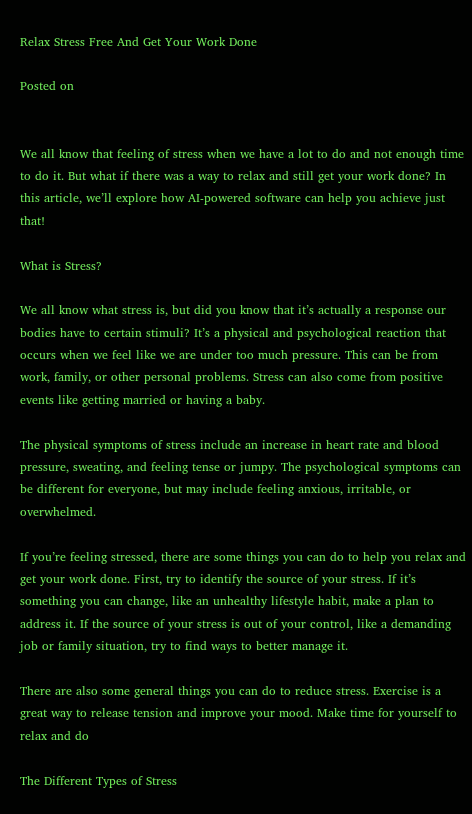Relax Stress Free And Get Your Work Done

Posted on


We all know that feeling of stress when we have a lot to do and not enough time to do it. But what if there was a way to relax and still get your work done? In this article, we’ll explore how AI-powered software can help you achieve just that!

What is Stress?

We all know what stress is, but did you know that it’s actually a response our bodies have to certain stimuli? It’s a physical and psychological reaction that occurs when we feel like we are under too much pressure. This can be from work, family, or other personal problems. Stress can also come from positive events like getting married or having a baby.

The physical symptoms of stress include an increase in heart rate and blood pressure, sweating, and feeling tense or jumpy. The psychological symptoms can be different for everyone, but may include feeling anxious, irritable, or overwhelmed.

If you’re feeling stressed, there are some things you can do to help you relax and get your work done. First, try to identify the source of your stress. If it’s something you can change, like an unhealthy lifestyle habit, make a plan to address it. If the source of your stress is out of your control, like a demanding job or family situation, try to find ways to better manage it.

There are also some general things you can do to reduce stress. Exercise is a great way to release tension and improve your mood. Make time for yourself to relax and do

The Different Types of Stress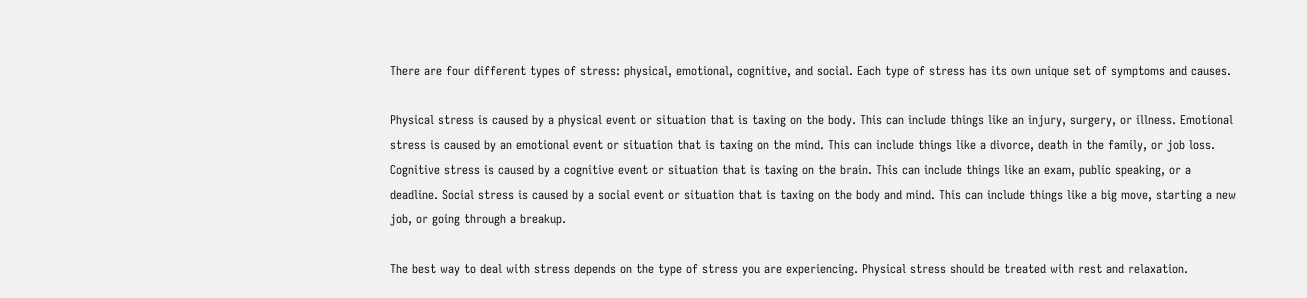There are four different types of stress: physical, emotional, cognitive, and social. Each type of stress has its own unique set of symptoms and causes.

Physical stress is caused by a physical event or situation that is taxing on the body. This can include things like an injury, surgery, or illness. Emotional stress is caused by an emotional event or situation that is taxing on the mind. This can include things like a divorce, death in the family, or job loss. Cognitive stress is caused by a cognitive event or situation that is taxing on the brain. This can include things like an exam, public speaking, or a deadline. Social stress is caused by a social event or situation that is taxing on the body and mind. This can include things like a big move, starting a new job, or going through a breakup.

The best way to deal with stress depends on the type of stress you are experiencing. Physical stress should be treated with rest and relaxation.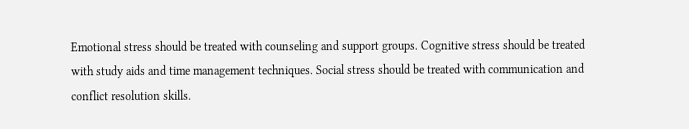Emotional stress should be treated with counseling and support groups. Cognitive stress should be treated with study aids and time management techniques. Social stress should be treated with communication and conflict resolution skills.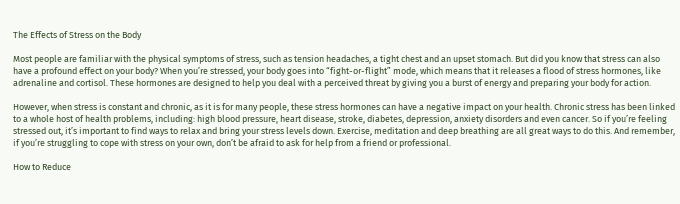The Effects of Stress on the Body

Most people are familiar with the physical symptoms of stress, such as tension headaches, a tight chest and an upset stomach. But did you know that stress can also have a profound effect on your body? When you’re stressed, your body goes into “fight-or-flight” mode, which means that it releases a flood of stress hormones, like adrenaline and cortisol. These hormones are designed to help you deal with a perceived threat by giving you a burst of energy and preparing your body for action.

However, when stress is constant and chronic, as it is for many people, these stress hormones can have a negative impact on your health. Chronic stress has been linked to a whole host of health problems, including: high blood pressure, heart disease, stroke, diabetes, depression, anxiety disorders and even cancer. So if you’re feeling stressed out, it’s important to find ways to relax and bring your stress levels down. Exercise, meditation and deep breathing are all great ways to do this. And remember, if you’re struggling to cope with stress on your own, don’t be afraid to ask for help from a friend or professional.

How to Reduce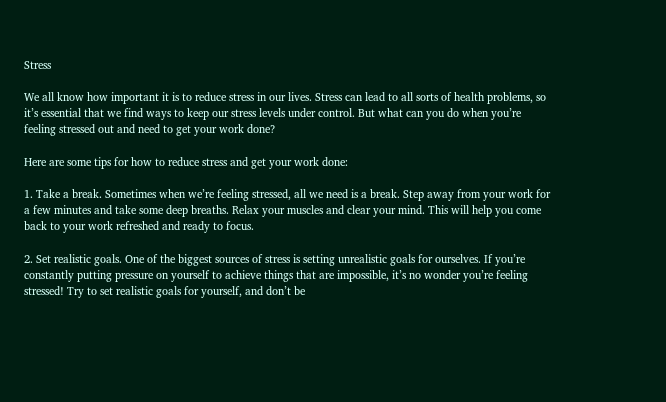Stress

We all know how important it is to reduce stress in our lives. Stress can lead to all sorts of health problems, so it’s essential that we find ways to keep our stress levels under control. But what can you do when you’re feeling stressed out and need to get your work done?

Here are some tips for how to reduce stress and get your work done:

1. Take a break. Sometimes when we’re feeling stressed, all we need is a break. Step away from your work for a few minutes and take some deep breaths. Relax your muscles and clear your mind. This will help you come back to your work refreshed and ready to focus.

2. Set realistic goals. One of the biggest sources of stress is setting unrealistic goals for ourselves. If you’re constantly putting pressure on yourself to achieve things that are impossible, it’s no wonder you’re feeling stressed! Try to set realistic goals for yourself, and don’t be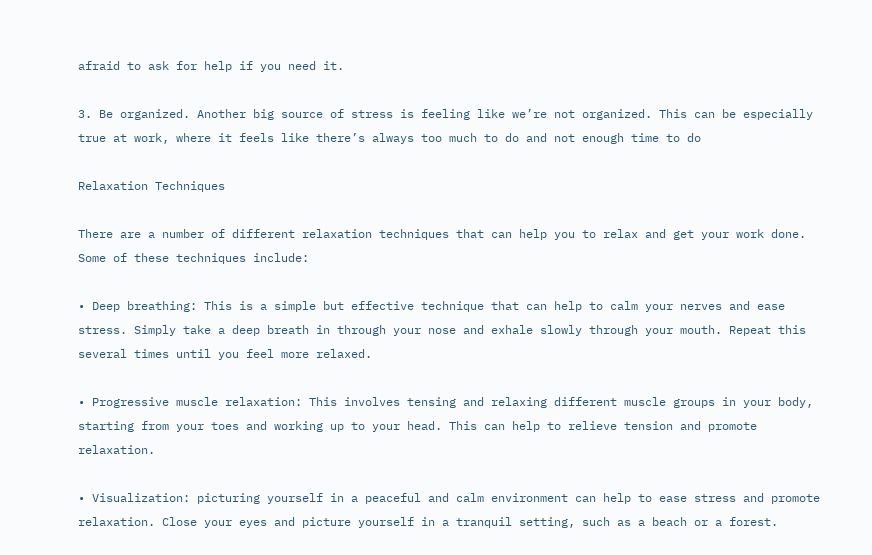afraid to ask for help if you need it.

3. Be organized. Another big source of stress is feeling like we’re not organized. This can be especially true at work, where it feels like there’s always too much to do and not enough time to do

Relaxation Techniques

There are a number of different relaxation techniques that can help you to relax and get your work done. Some of these techniques include:

• Deep breathing: This is a simple but effective technique that can help to calm your nerves and ease stress. Simply take a deep breath in through your nose and exhale slowly through your mouth. Repeat this several times until you feel more relaxed.

• Progressive muscle relaxation: This involves tensing and relaxing different muscle groups in your body, starting from your toes and working up to your head. This can help to relieve tension and promote relaxation.

• Visualization: picturing yourself in a peaceful and calm environment can help to ease stress and promote relaxation. Close your eyes and picture yourself in a tranquil setting, such as a beach or a forest.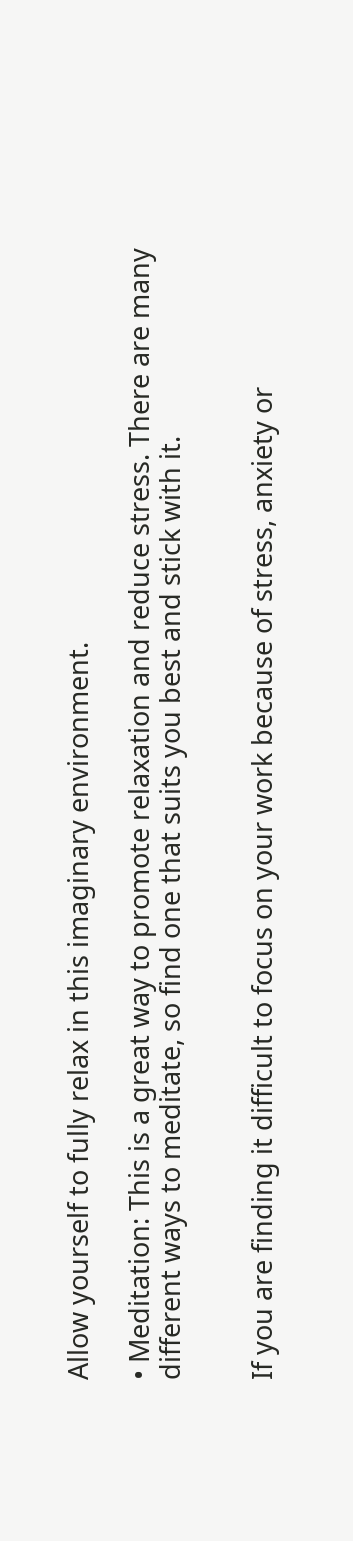Allow yourself to fully relax in this imaginary environment.

• Meditation: This is a great way to promote relaxation and reduce stress. There are many different ways to meditate, so find one that suits you best and stick with it.


If you are finding it difficult to focus on your work because of stress, anxiety or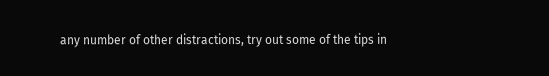any number of other distractions, try out some of the tips in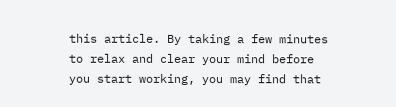this article. By taking a few minutes to relax and clear your mind before you start working, you may find that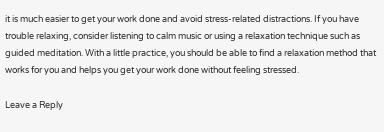it is much easier to get your work done and avoid stress-related distractions. If you have trouble relaxing, consider listening to calm music or using a relaxation technique such as guided meditation. With a little practice, you should be able to find a relaxation method that works for you and helps you get your work done without feeling stressed.

Leave a Reply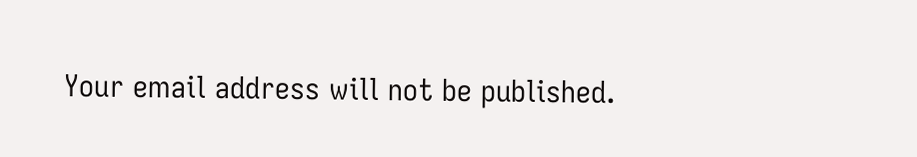Your email address will not be published.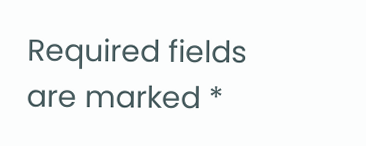Required fields are marked *